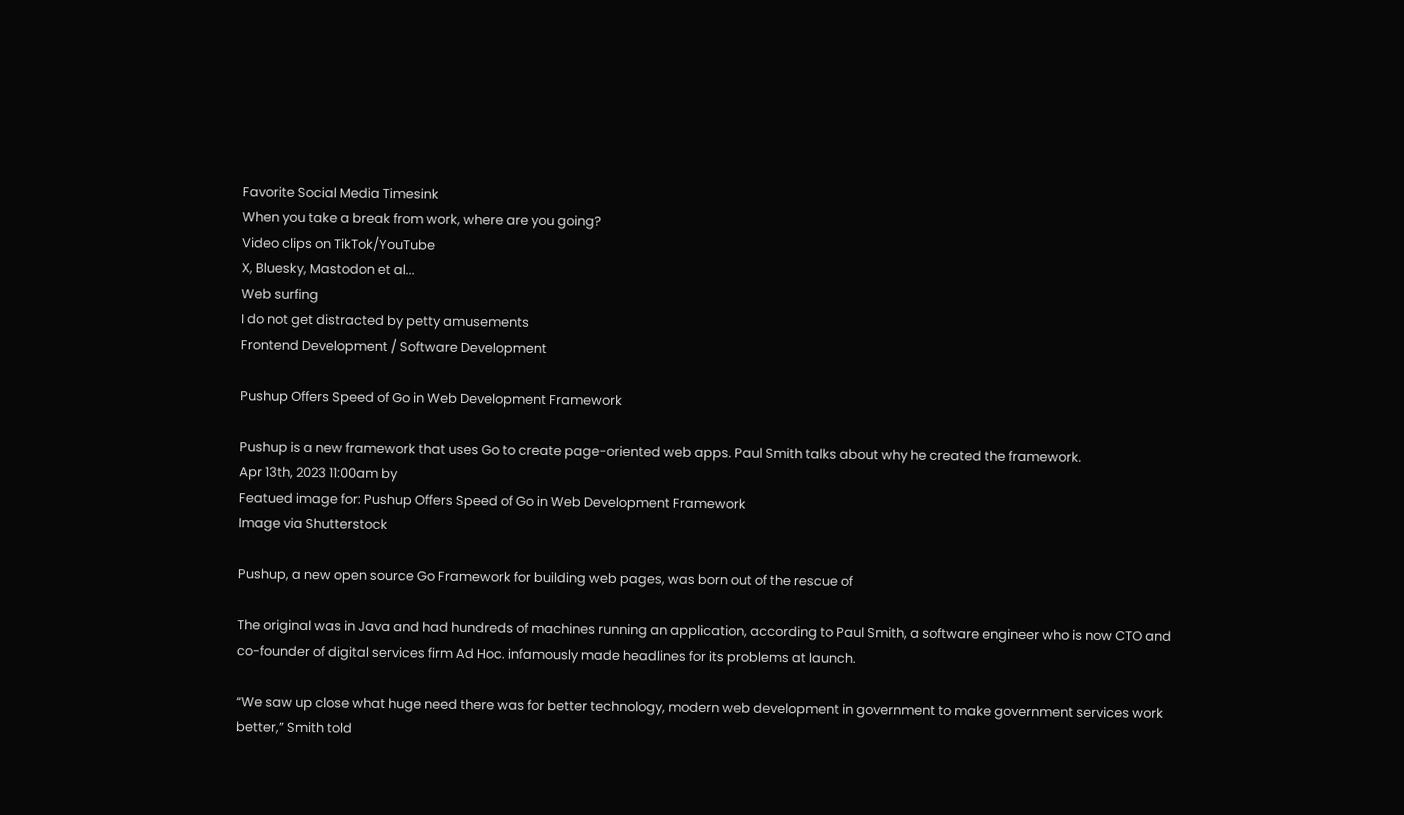Favorite Social Media Timesink
When you take a break from work, where are you going?
Video clips on TikTok/YouTube
X, Bluesky, Mastodon et al...
Web surfing
I do not get distracted by petty amusements
Frontend Development / Software Development

Pushup Offers Speed of Go in Web Development Framework

Pushup is a new framework that uses Go to create page-oriented web apps. Paul Smith talks about why he created the framework.
Apr 13th, 2023 11:00am by
Featued image for: Pushup Offers Speed of Go in Web Development Framework
Image via Shutterstock

Pushup, a new open source Go Framework for building web pages, was born out of the rescue of

The original was in Java and had hundreds of machines running an application, according to Paul Smith, a software engineer who is now CTO and co-founder of digital services firm Ad Hoc. infamously made headlines for its problems at launch.

“We saw up close what huge need there was for better technology, modern web development in government to make government services work better,” Smith told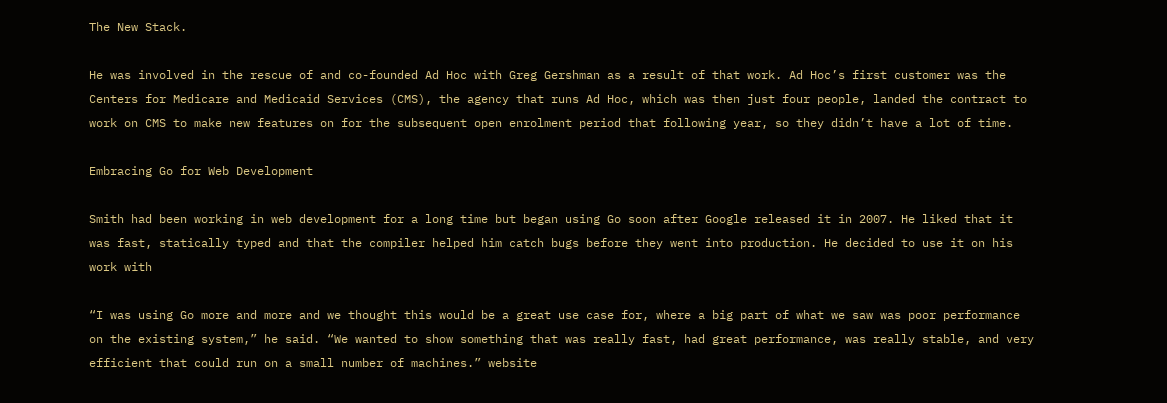The New Stack.

He was involved in the rescue of and co-founded Ad Hoc with Greg Gershman as a result of that work. Ad Hoc’s first customer was the Centers for Medicare and Medicaid Services (CMS), the agency that runs Ad Hoc, which was then just four people, landed the contract to work on CMS to make new features on for the subsequent open enrolment period that following year, so they didn’t have a lot of time.

Embracing Go for Web Development

Smith had been working in web development for a long time but began using Go soon after Google released it in 2007. He liked that it was fast, statically typed and that the compiler helped him catch bugs before they went into production. He decided to use it on his work with

“I was using Go more and more and we thought this would be a great use case for, where a big part of what we saw was poor performance on the existing system,” he said. “We wanted to show something that was really fast, had great performance, was really stable, and very efficient that could run on a small number of machines.” website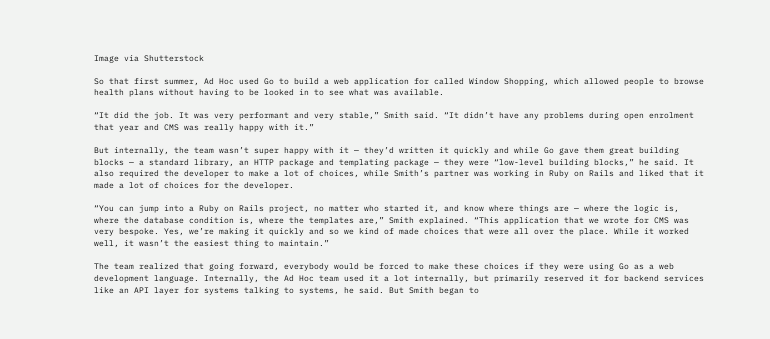Image via Shutterstock

So that first summer, Ad Hoc used Go to build a web application for called Window Shopping, which allowed people to browse health plans without having to be looked in to see what was available.

“It did the job. It was very performant and very stable,” Smith said. “It didn’t have any problems during open enrolment that year and CMS was really happy with it.”

But internally, the team wasn’t super happy with it — they’d written it quickly and while Go gave them great building blocks — a standard library, an HTTP package and templating package — they were “low-level building blocks,” he said. It also required the developer to make a lot of choices, while Smith’s partner was working in Ruby on Rails and liked that it made a lot of choices for the developer.

“You can jump into a Ruby on Rails project, no matter who started it, and know where things are — where the logic is, where the database condition is, where the templates are,” Smith explained. “This application that we wrote for CMS was very bespoke. Yes, we’re making it quickly and so we kind of made choices that were all over the place. While it worked well, it wasn’t the easiest thing to maintain.”

The team realized that going forward, everybody would be forced to make these choices if they were using Go as a web development language. Internally, the Ad Hoc team used it a lot internally, but primarily reserved it for backend services like an API layer for systems talking to systems, he said. But Smith began to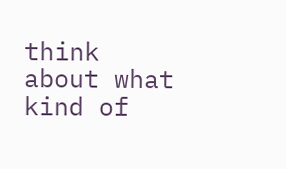think about what kind of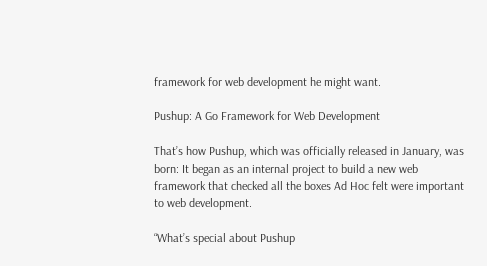framework for web development he might want.

Pushup: A Go Framework for Web Development

That’s how Pushup, which was officially released in January, was born: It began as an internal project to build a new web framework that checked all the boxes Ad Hoc felt were important to web development.

“What’s special about Pushup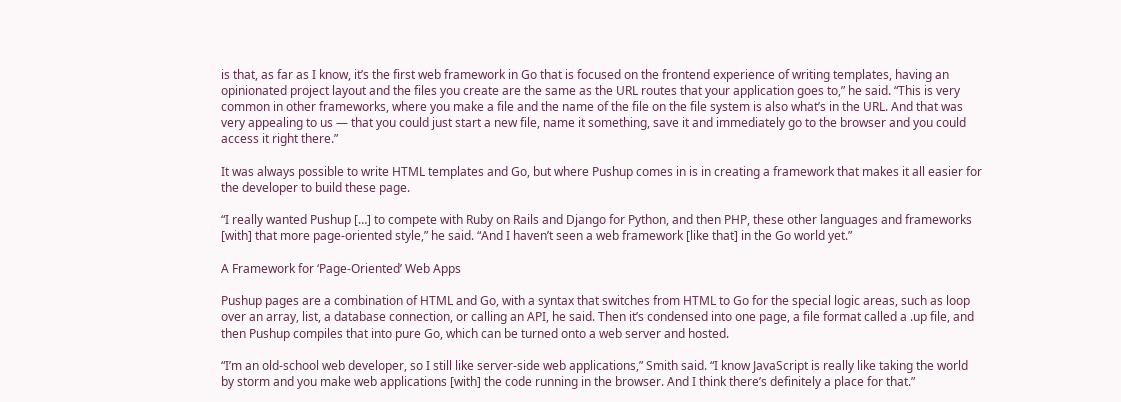is that, as far as I know, it’s the first web framework in Go that is focused on the frontend experience of writing templates, having an opinionated project layout and the files you create are the same as the URL routes that your application goes to,” he said. “This is very common in other frameworks, where you make a file and the name of the file on the file system is also what’s in the URL. And that was very appealing to us — that you could just start a new file, name it something, save it and immediately go to the browser and you could access it right there.”

It was always possible to write HTML templates and Go, but where Pushup comes in is in creating a framework that makes it all easier for the developer to build these page.

“I really wanted Pushup […] to compete with Ruby on Rails and Django for Python, and then PHP, these other languages and frameworks [with] that more page-oriented style,” he said. “And I haven’t seen a web framework [like that] in the Go world yet.”

A Framework for ‘Page-Oriented’ Web Apps

Pushup pages are a combination of HTML and Go, with a syntax that switches from HTML to Go for the special logic areas, such as loop over an array, list, a database connection, or calling an API, he said. Then it’s condensed into one page, a file format called a .up file, and then Pushup compiles that into pure Go, which can be turned onto a web server and hosted.

“I’m an old-school web developer, so I still like server-side web applications,” Smith said. “I know JavaScript is really like taking the world by storm and you make web applications [with] the code running in the browser. And I think there’s definitely a place for that.”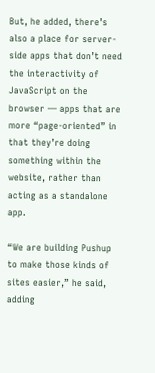But, he added, there’s also a place for server-side apps that don’t need the interactivity of JavaScript on the browser — apps that are more “page-oriented” in that they’re doing something within the website, rather than acting as a standalone app.

“We are building Pushup to make those kinds of sites easier,” he said, adding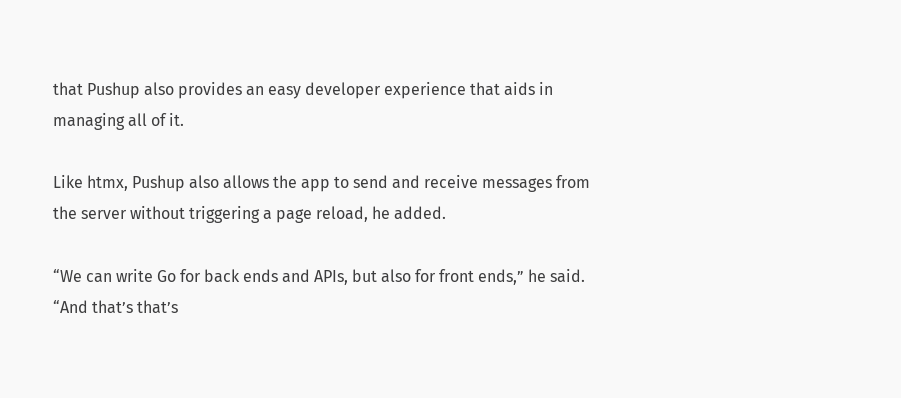that Pushup also provides an easy developer experience that aids in managing all of it.

Like htmx, Pushup also allows the app to send and receive messages from the server without triggering a page reload, he added.

“We can write Go for back ends and APIs, but also for front ends,” he said. “And that’s that’s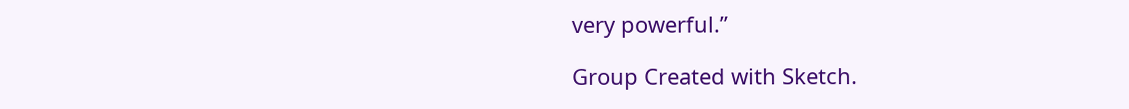very powerful.”

Group Created with Sketch.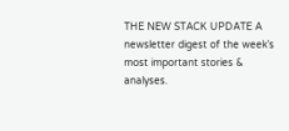THE NEW STACK UPDATE A newsletter digest of the week’s most important stories & analyses.